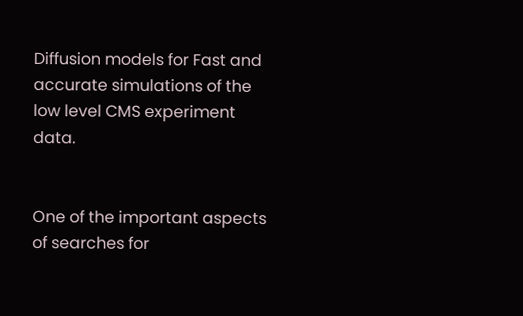Diffusion models for Fast and accurate simulations of the low level CMS experiment data.


One of the important aspects of searches for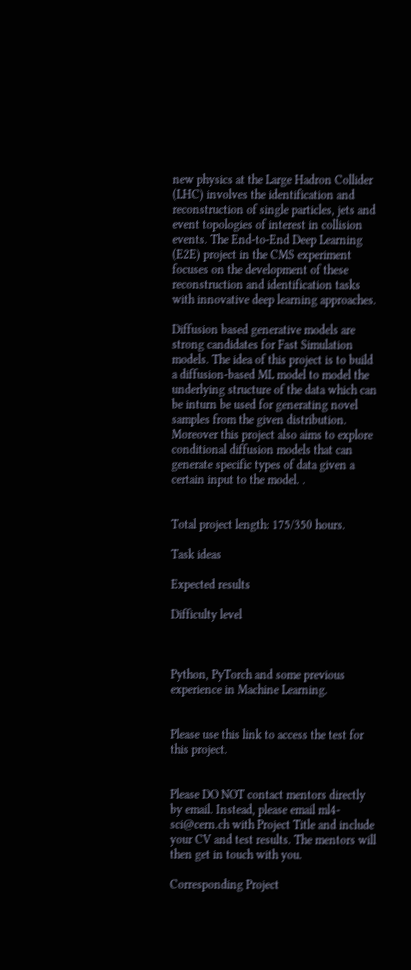new physics at the Large Hadron Collider (LHC) involves the identification and reconstruction of single particles, jets and event topologies of interest in collision events. The End-to-End Deep Learning (E2E) project in the CMS experiment focuses on the development of these reconstruction and identification tasks with innovative deep learning approaches.

Diffusion based generative models are strong candidates for Fast Simulation models. The idea of this project is to build a diffusion-based ML model to model the underlying structure of the data which can be inturn be used for generating novel samples from the given distribution. Moreover this project also aims to explore conditional diffusion models that can generate specific types of data given a certain input to the model. .


Total project length: 175/350 hours.

Task ideas

Expected results

Difficulty level



Python, PyTorch and some previous experience in Machine Learning.


Please use this link to access the test for this project.


Please DO NOT contact mentors directly by email. Instead, please email ml4-sci@cern.ch with Project Title and include your CV and test results. The mentors will then get in touch with you.

Corresponding Project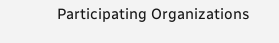Participating Organizations